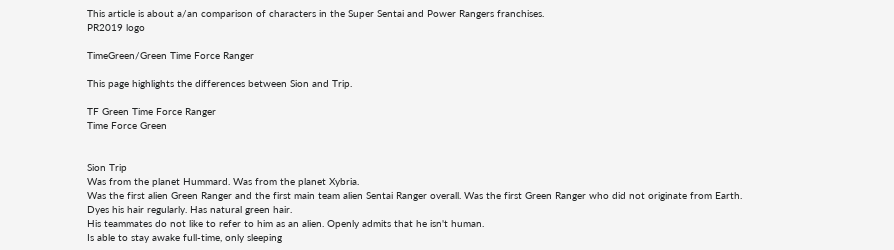This article is about a/an comparison of characters in the Super Sentai and Power Rangers franchises.
PR2019 logo

TimeGreen/Green Time Force Ranger

This page highlights the differences between Sion and Trip.

TF Green Time Force Ranger
Time Force Green


Sion Trip
Was from the planet Hummard. Was from the planet Xybria.
Was the first alien Green Ranger and the first main team alien Sentai Ranger overall. Was the first Green Ranger who did not originate from Earth.
Dyes his hair regularly. Has natural green hair.
His teammates do not like to refer to him as an alien. Openly admits that he isn't human.
Is able to stay awake full-time, only sleeping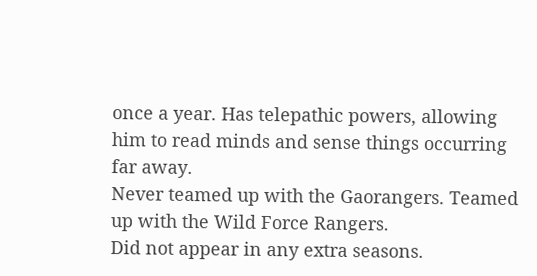once a year. Has telepathic powers, allowing him to read minds and sense things occurring far away.
Never teamed up with the Gaorangers. Teamed up with the Wild Force Rangers.
Did not appear in any extra seasons.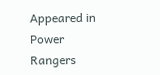Appeared in Power Rangers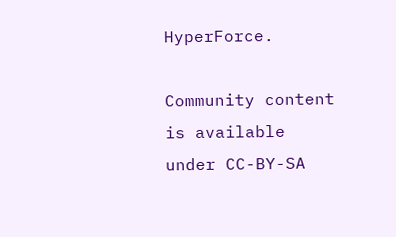HyperForce.

Community content is available under CC-BY-SA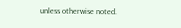unless otherwise noted.